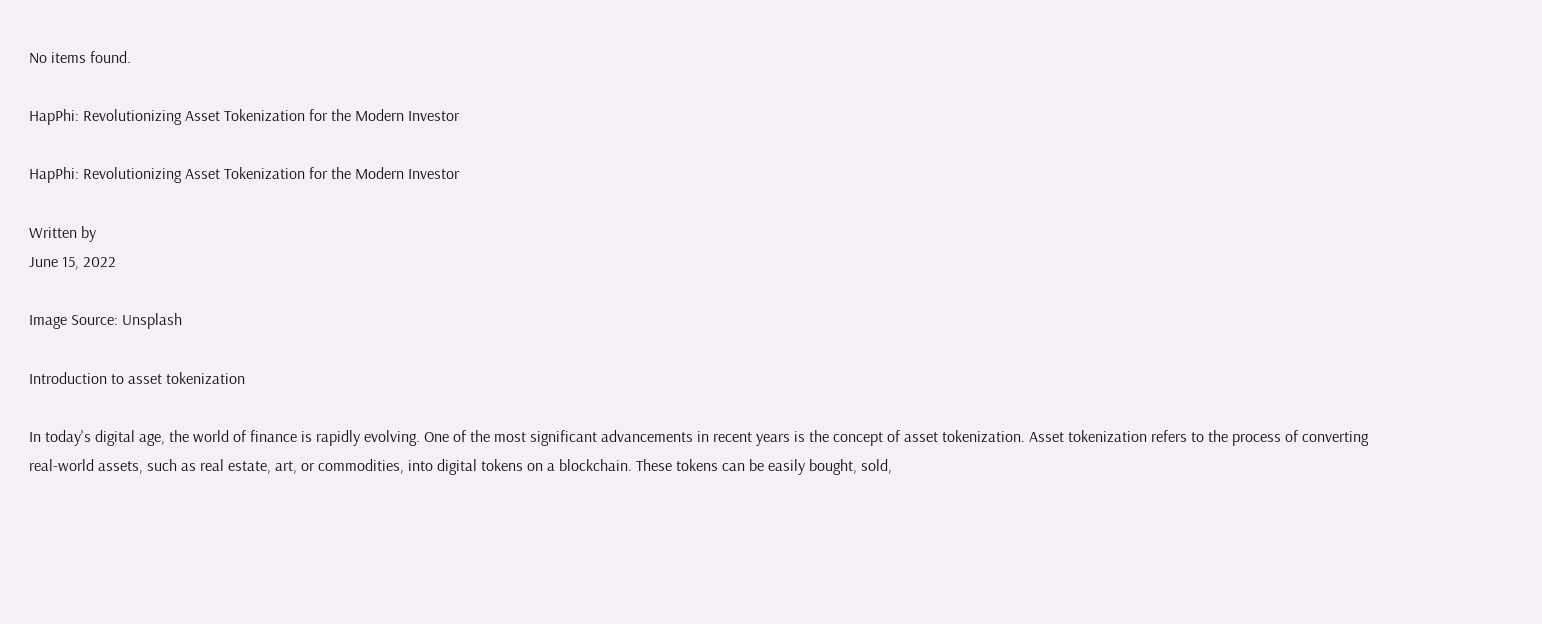No items found.

HapPhi: Revolutionizing Asset Tokenization for the Modern Investor

HapPhi: Revolutionizing Asset Tokenization for the Modern Investor

Written by
June 15, 2022

Image Source: Unsplash

Introduction to asset tokenization

In today's digital age, the world of finance is rapidly evolving. One of the most significant advancements in recent years is the concept of asset tokenization. Asset tokenization refers to the process of converting real-world assets, such as real estate, art, or commodities, into digital tokens on a blockchain. These tokens can be easily bought, sold,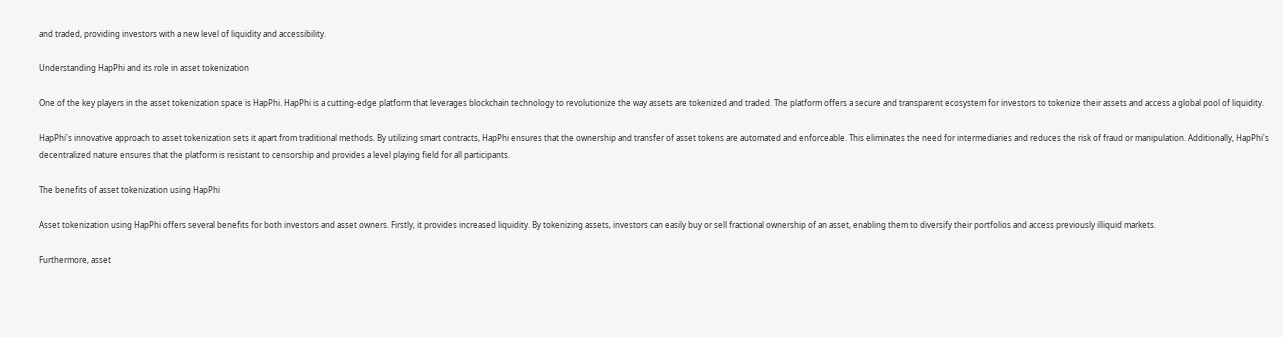and traded, providing investors with a new level of liquidity and accessibility.

Understanding HapPhi and its role in asset tokenization

One of the key players in the asset tokenization space is HapPhi. HapPhi is a cutting-edge platform that leverages blockchain technology to revolutionize the way assets are tokenized and traded. The platform offers a secure and transparent ecosystem for investors to tokenize their assets and access a global pool of liquidity.

HapPhi's innovative approach to asset tokenization sets it apart from traditional methods. By utilizing smart contracts, HapPhi ensures that the ownership and transfer of asset tokens are automated and enforceable. This eliminates the need for intermediaries and reduces the risk of fraud or manipulation. Additionally, HapPhi's decentralized nature ensures that the platform is resistant to censorship and provides a level playing field for all participants.

The benefits of asset tokenization using HapPhi

Asset tokenization using HapPhi offers several benefits for both investors and asset owners. Firstly, it provides increased liquidity. By tokenizing assets, investors can easily buy or sell fractional ownership of an asset, enabling them to diversify their portfolios and access previously illiquid markets.

Furthermore, asset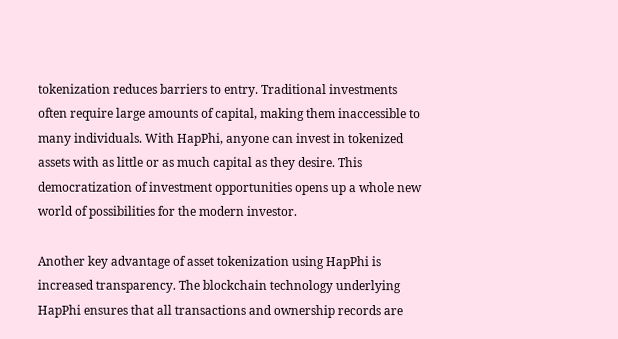tokenization reduces barriers to entry. Traditional investments often require large amounts of capital, making them inaccessible to many individuals. With HapPhi, anyone can invest in tokenized assets with as little or as much capital as they desire. This democratization of investment opportunities opens up a whole new world of possibilities for the modern investor.

Another key advantage of asset tokenization using HapPhi is increased transparency. The blockchain technology underlying HapPhi ensures that all transactions and ownership records are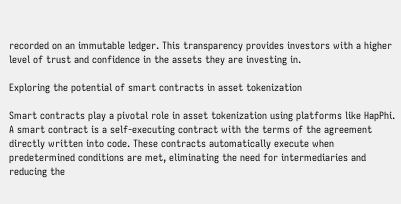recorded on an immutable ledger. This transparency provides investors with a higher level of trust and confidence in the assets they are investing in.

Exploring the potential of smart contracts in asset tokenization

Smart contracts play a pivotal role in asset tokenization using platforms like HapPhi. A smart contract is a self-executing contract with the terms of the agreement directly written into code. These contracts automatically execute when predetermined conditions are met, eliminating the need for intermediaries and reducing the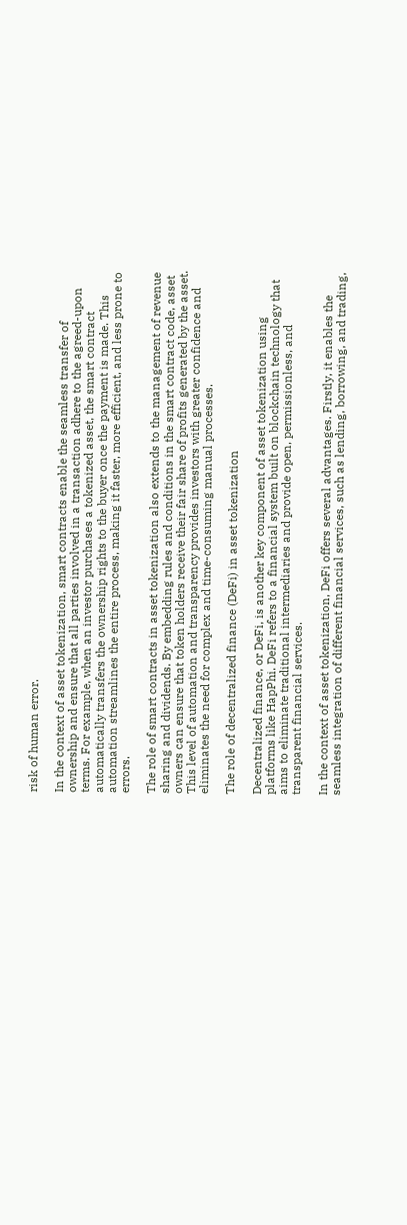risk of human error.

In the context of asset tokenization, smart contracts enable the seamless transfer of ownership and ensure that all parties involved in a transaction adhere to the agreed-upon terms. For example, when an investor purchases a tokenized asset, the smart contract automatically transfers the ownership rights to the buyer once the payment is made. This automation streamlines the entire process, making it faster, more efficient, and less prone to errors.

The role of smart contracts in asset tokenization also extends to the management of revenue sharing and dividends. By embedding rules and conditions in the smart contract code, asset owners can ensure that token holders receive their fair share of profits generated by the asset. This level of automation and transparency provides investors with greater confidence and eliminates the need for complex and time-consuming manual processes.

The role of decentralized finance (DeFi) in asset tokenization

Decentralized finance, or DeFi, is another key component of asset tokenization using platforms like HapPhi. DeFi refers to a financial system built on blockchain technology that aims to eliminate traditional intermediaries and provide open, permissionless, and transparent financial services.

In the context of asset tokenization, DeFi offers several advantages. Firstly, it enables the seamless integration of different financial services, such as lending, borrowing, and trading,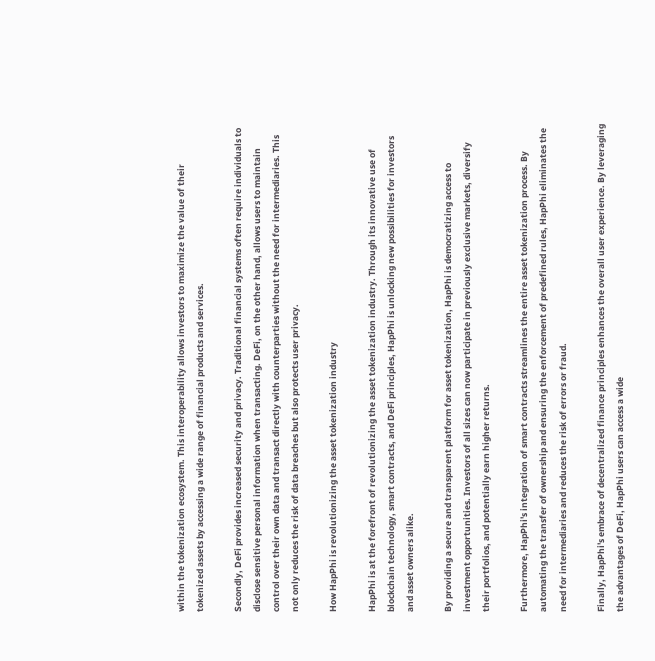within the tokenization ecosystem. This interoperability allows investors to maximize the value of their tokenized assets by accessing a wide range of financial products and services.

Secondly, DeFi provides increased security and privacy. Traditional financial systems often require individuals to disclose sensitive personal information when transacting. DeFi, on the other hand, allows users to maintain control over their own data and transact directly with counterparties without the need for intermediaries. This not only reduces the risk of data breaches but also protects user privacy.

How HapPhi is revolutionizing the asset tokenization industry

HapPhi is at the forefront of revolutionizing the asset tokenization industry. Through its innovative use of blockchain technology, smart contracts, and DeFi principles, HapPhi is unlocking new possibilities for investors and asset owners alike.

By providing a secure and transparent platform for asset tokenization, HapPhi is democratizing access to investment opportunities. Investors of all sizes can now participate in previously exclusive markets, diversify their portfolios, and potentially earn higher returns.

Furthermore, HapPhi's integration of smart contracts streamlines the entire asset tokenization process. By automating the transfer of ownership and ensuring the enforcement of predefined rules, HapPhi eliminates the need for intermediaries and reduces the risk of errors or fraud.

Finally, HapPhi's embrace of decentralized finance principles enhances the overall user experience. By leveraging the advantages of DeFi, HapPhi users can access a wide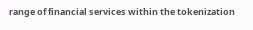range of financial services within the tokenization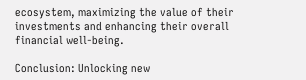ecosystem, maximizing the value of their investments and enhancing their overall financial well-being.

Conclusion: Unlocking new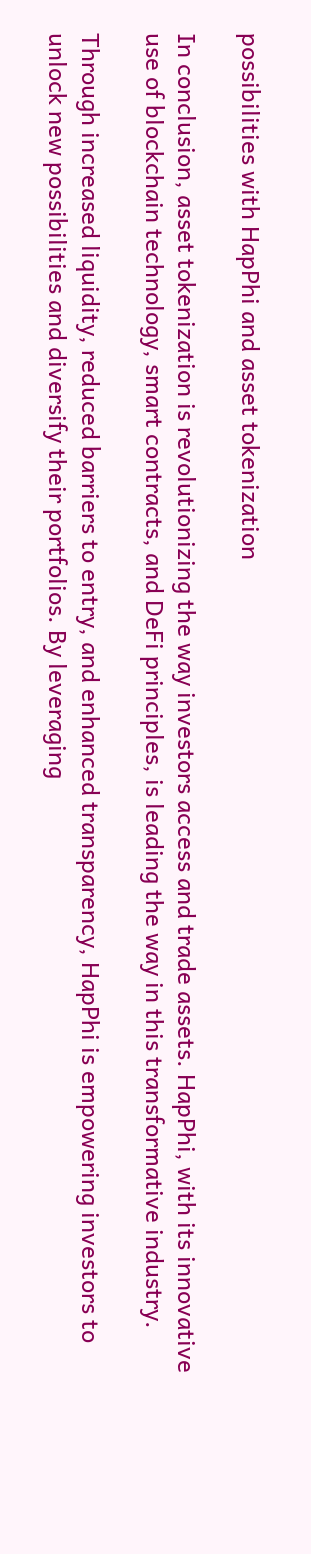possibilities with HapPhi and asset tokenization

In conclusion, asset tokenization is revolutionizing the way investors access and trade assets. HapPhi, with its innovative use of blockchain technology, smart contracts, and DeFi principles, is leading the way in this transformative industry.

Through increased liquidity, reduced barriers to entry, and enhanced transparency, HapPhi is empowering investors to unlock new possibilities and diversify their portfolios. By leveraging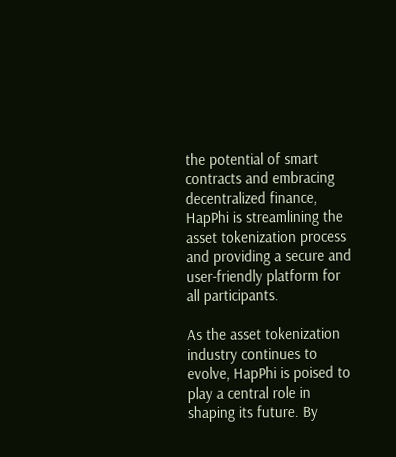the potential of smart contracts and embracing decentralized finance, HapPhi is streamlining the asset tokenization process and providing a secure and user-friendly platform for all participants.

As the asset tokenization industry continues to evolve, HapPhi is poised to play a central role in shaping its future. By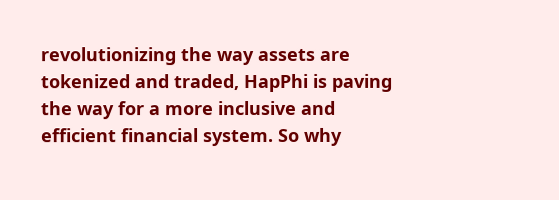revolutionizing the way assets are tokenized and traded, HapPhi is paving the way for a more inclusive and efficient financial system. So why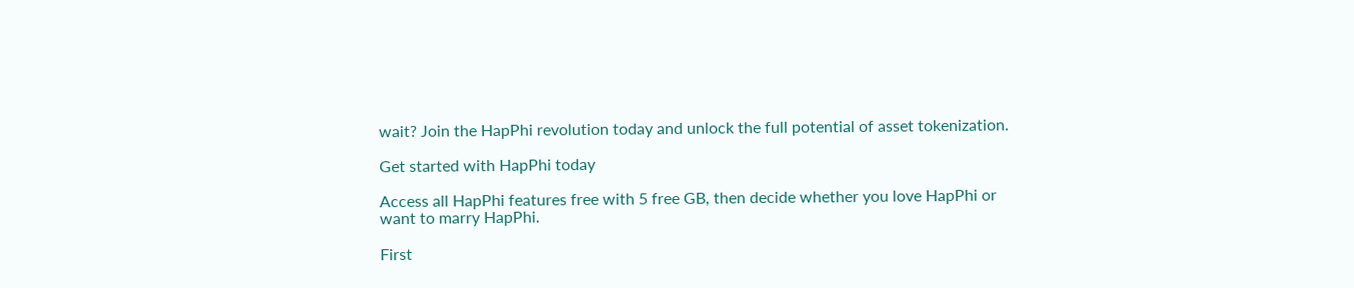wait? Join the HapPhi revolution today and unlock the full potential of asset tokenization.

Get started with HapPhi today

Access all HapPhi features free with 5 free GB, then decide whether you love HapPhi or want to marry HapPhi.

First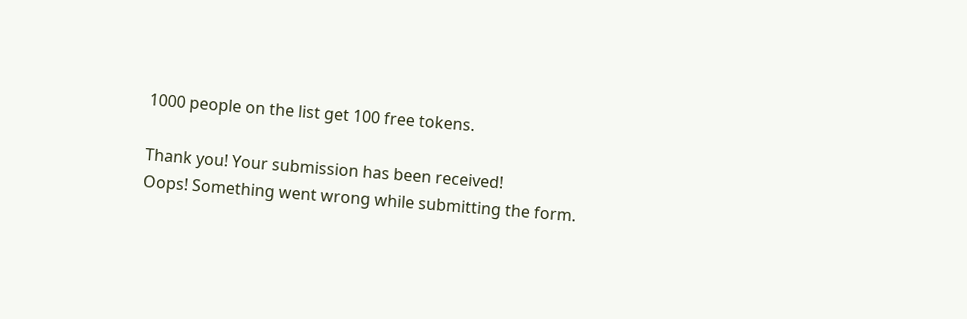1000 people on the list get 100 free tokens.

Thank you! Your submission has been received!
Oops! Something went wrong while submitting the form.